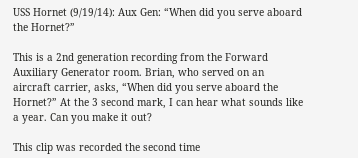USS Hornet (9/19/14): Aux Gen: “When did you serve aboard the Hornet?”

This is a 2nd generation recording from the Forward Auxiliary Generator room. Brian, who served on an aircraft carrier, asks, “When did you serve aboard the Hornet?” At the 3 second mark, I can hear what sounds like a year. Can you make it out?

This clip was recorded the second time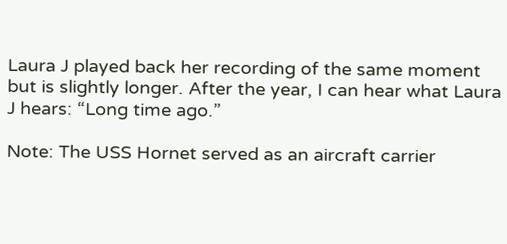Laura J played back her recording of the same moment but is slightly longer. After the year, I can hear what Laura J hears: “Long time ago.”

Note: The USS Hornet served as an aircraft carrier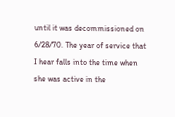until it was decommissioned on 6/28/70. The year of service that I hear falls into the time when she was active in the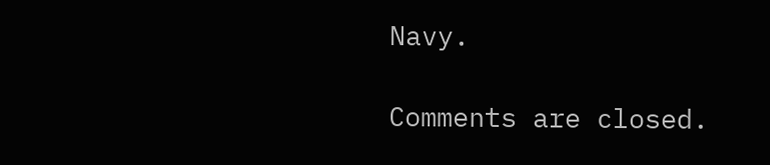Navy.

Comments are closed.